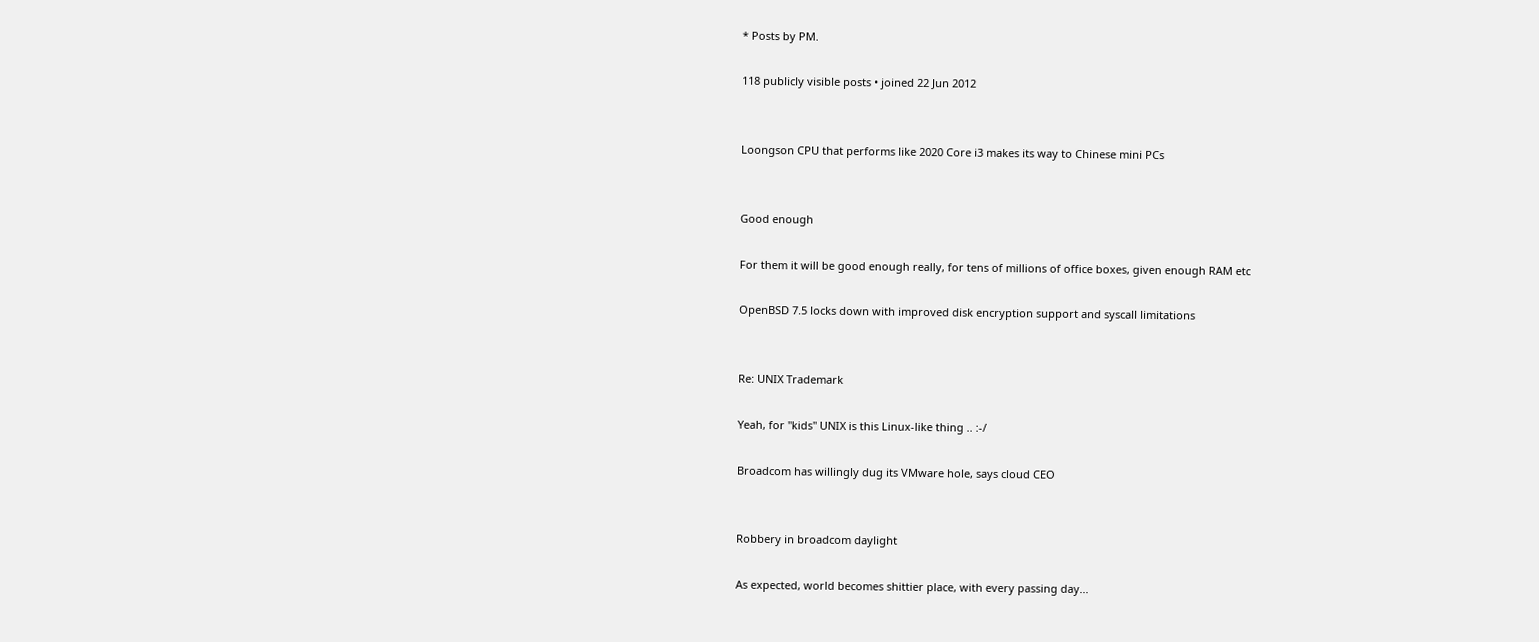* Posts by PM.

118 publicly visible posts • joined 22 Jun 2012


Loongson CPU that performs like 2020 Core i3 makes its way to Chinese mini PCs


Good enough

For them it will be good enough really, for tens of millions of office boxes, given enough RAM etc

OpenBSD 7.5 locks down with improved disk encryption support and syscall limitations


Re: UNIX Trademark

Yeah, for "kids" UNIX is this Linux-like thing .. :-/

Broadcom has willingly dug its VMware hole, says cloud CEO


Robbery in broadcom daylight

As expected, world becomes shittier place, with every passing day...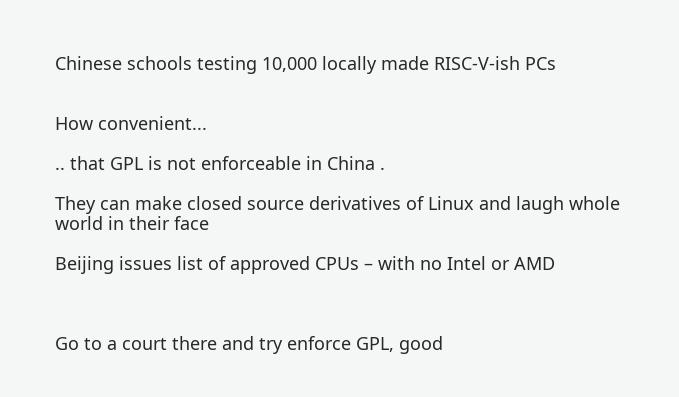Chinese schools testing 10,000 locally made RISC-V-ish PCs


How convenient...

.. that GPL is not enforceable in China .

They can make closed source derivatives of Linux and laugh whole world in their face

Beijing issues list of approved CPUs – with no Intel or AMD



Go to a court there and try enforce GPL, good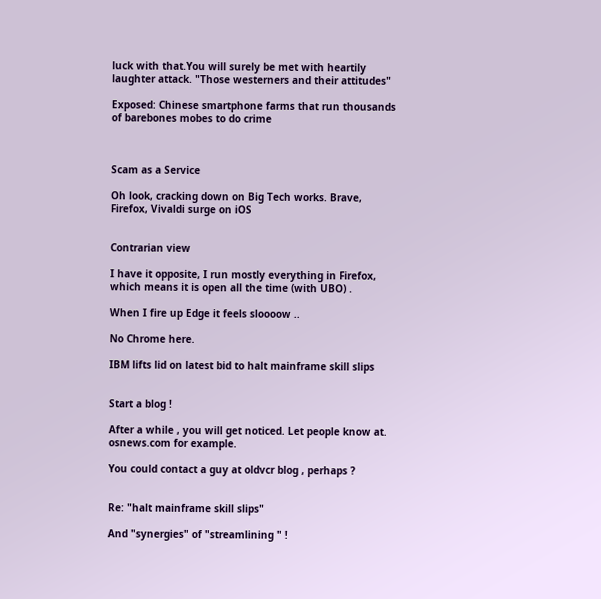luck with that.You will surely be met with heartily laughter attack. "Those westerners and their attitudes"

Exposed: Chinese smartphone farms that run thousands of barebones mobes to do crime



Scam as a Service

Oh look, cracking down on Big Tech works. Brave, Firefox, Vivaldi surge on iOS


Contrarian view

I have it opposite, I run mostly everything in Firefox, which means it is open all the time (with UBO) .

When I fire up Edge it feels sloooow ..

No Chrome here.

IBM lifts lid on latest bid to halt mainframe skill slips


Start a blog !

After a while , you will get noticed. Let people know at. osnews.com for example.

You could contact a guy at oldvcr blog , perhaps ?


Re: "halt mainframe skill slips"

And "synergies" of "streamlining " !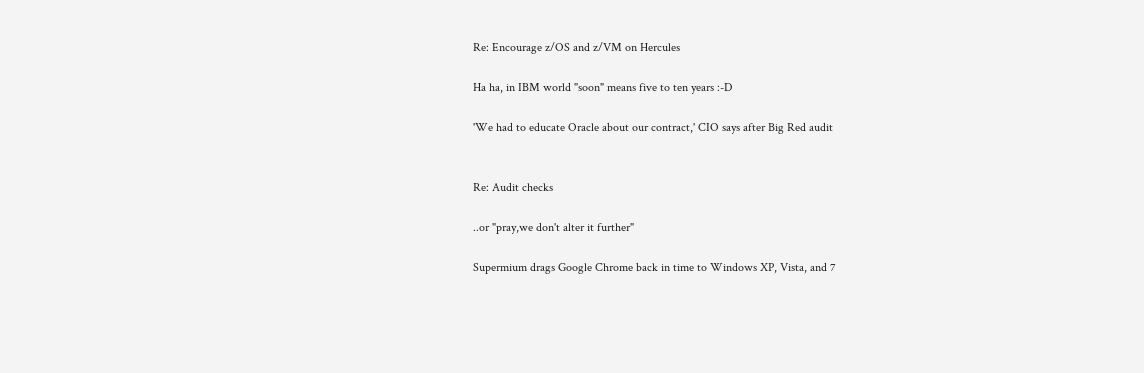Re: Encourage z/OS and z/VM on Hercules

Ha ha, in IBM world "soon" means five to ten years :-D

'We had to educate Oracle about our contract,' CIO says after Big Red audit


Re: Audit checks

..or "pray,we don't alter it further"

Supermium drags Google Chrome back in time to Windows XP, Vista, and 7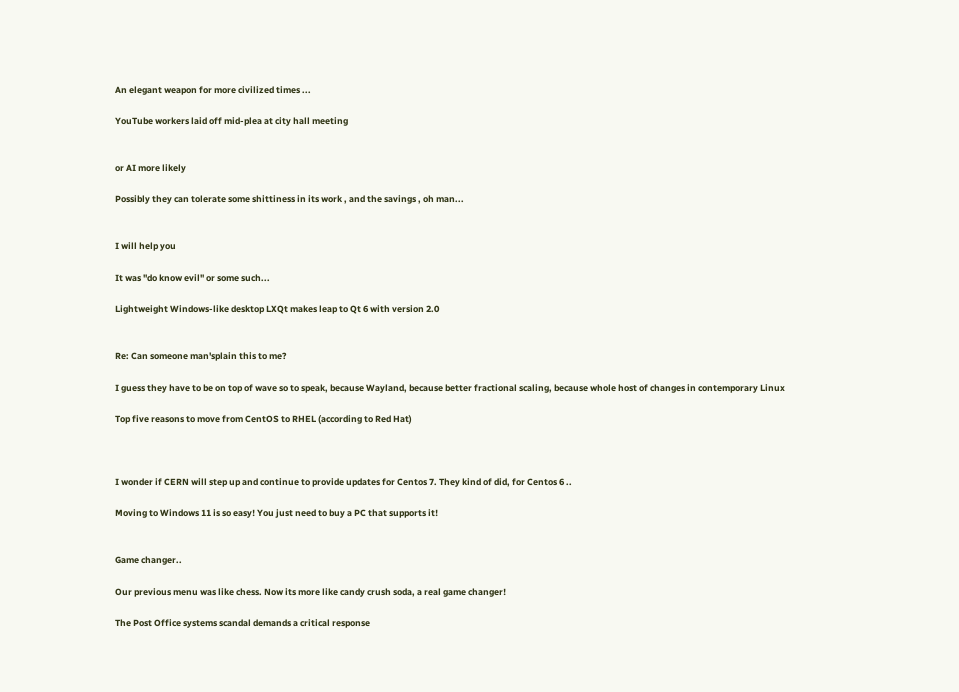An elegant weapon for more civilized times ...

YouTube workers laid off mid-plea at city hall meeting


or AI more likely

Possibly they can tolerate some shittiness in its work , and the savings , oh man...


I will help you

It was "do know evil" or some such...

Lightweight Windows-like desktop LXQt makes leap to Qt 6 with version 2.0


Re: Can someone man'splain this to me?

I guess they have to be on top of wave so to speak, because Wayland, because better fractional scaling, because whole host of changes in contemporary Linux

Top five reasons to move from CentOS to RHEL (according to Red Hat)



I wonder if CERN will step up and continue to provide updates for Centos 7. They kind of did, for Centos 6 ..

Moving to Windows 11 is so easy! You just need to buy a PC that supports it!


Game changer..

Our previous menu was like chess. Now its more like candy crush soda, a real game changer!

The Post Office systems scandal demands a critical response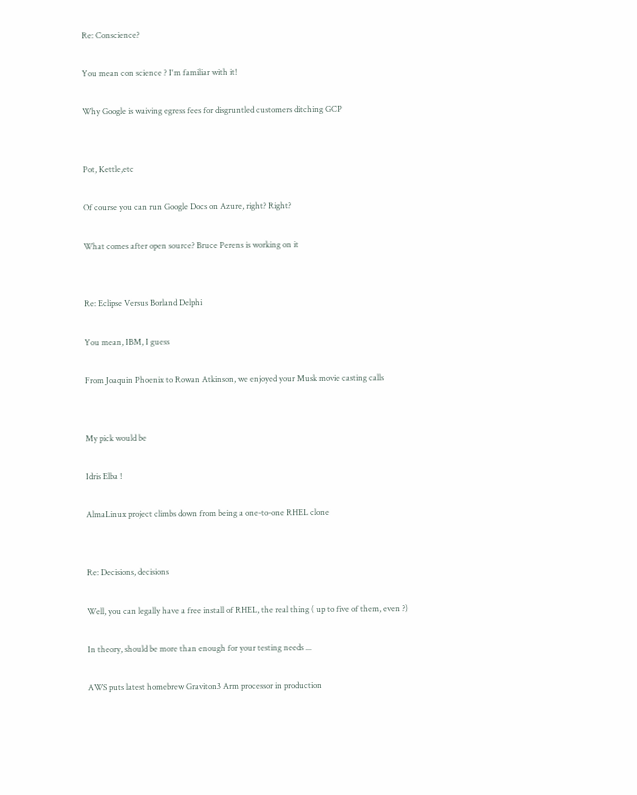Re: Conscience?

You mean con science ? I'm familiar with it!

Why Google is waiving egress fees for disgruntled customers ditching GCP


Pot, Kettle,etc

Of course you can run Google Docs on Azure, right? Right?

What comes after open source? Bruce Perens is working on it


Re: Eclipse Versus Borland Delphi

You mean, IBM, I guess

From Joaquin Phoenix to Rowan Atkinson, we enjoyed your Musk movie casting calls


My pick would be

Idris Elba !

AlmaLinux project climbs down from being a one-to-one RHEL clone


Re: Decisions, decisions

Well, you can legally have a free install of RHEL, the real thing ( up to five of them, even ?)

In theory, should be more than enough for your testing needs ...

AWS puts latest homebrew Graviton3 Arm processor in production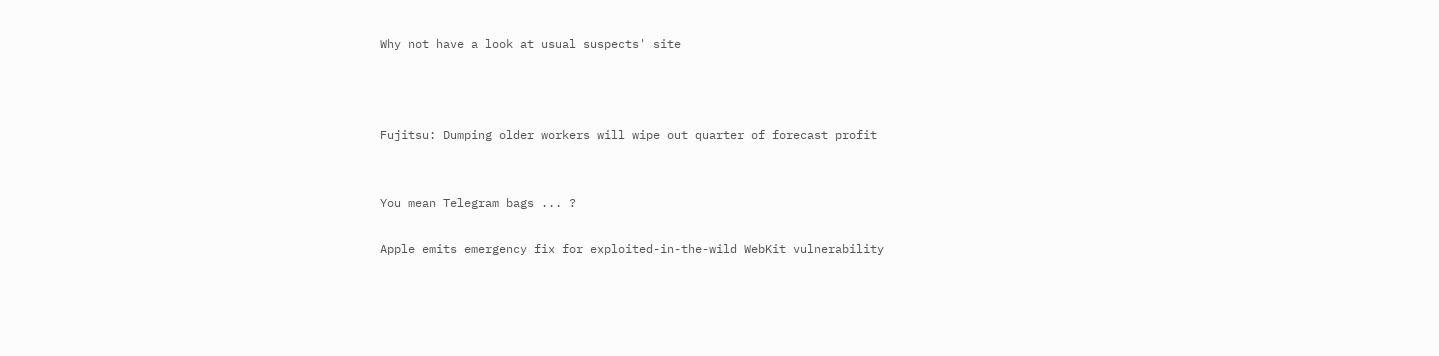Why not have a look at usual suspects' site



Fujitsu: Dumping older workers will wipe out quarter of forecast profit


You mean Telegram bags ... ?

Apple emits emergency fix for exploited-in-the-wild WebKit vulnerability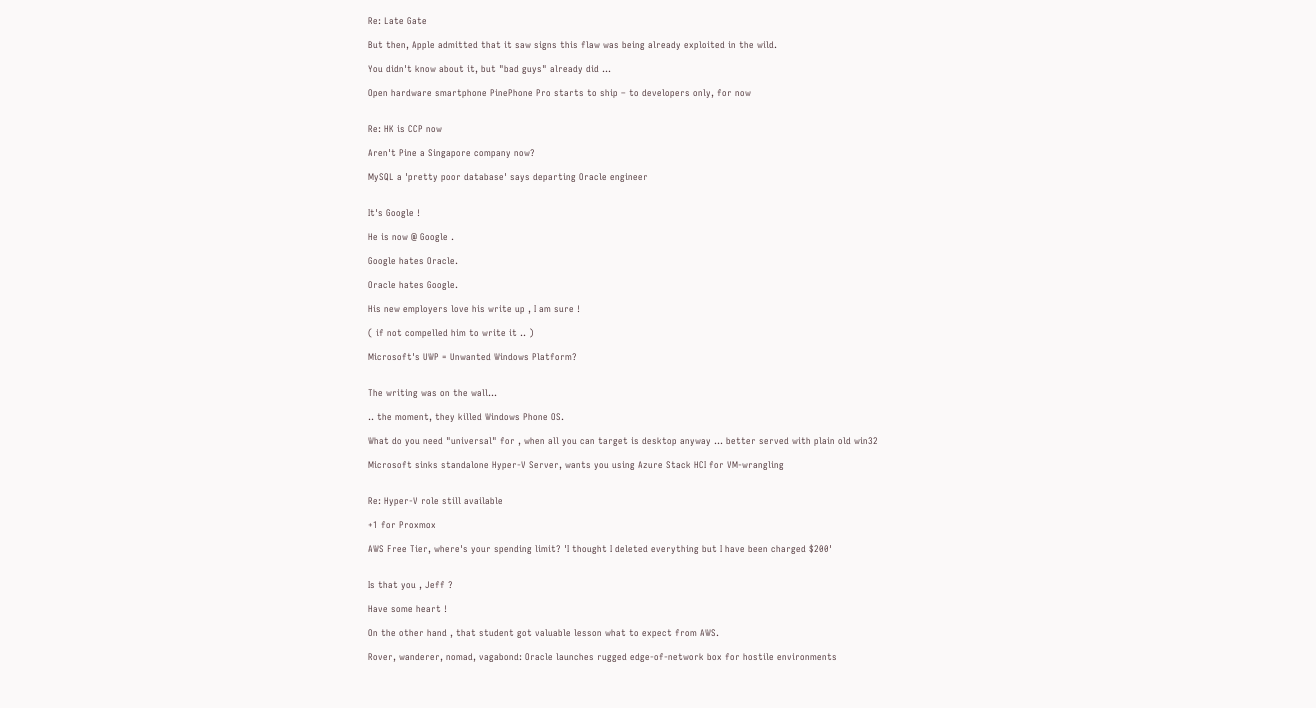Re: Late Gate

But then, Apple admitted that it saw signs this flaw was being already exploited in the wild.

You didn't know about it, but "bad guys" already did ...

Open hardware smartphone PinePhone Pro starts to ship – to developers only, for now


Re: HK is CCP now

Aren't Pine a Singapore company now?

MySQL a 'pretty poor database' says departing Oracle engineer


It's Google !

He is now @ Google .

Google hates Oracle.

Oracle hates Google.

His new employers love his write up , I am sure !

( if not compelled him to write it .. )

Microsoft's UWP = Unwanted Windows Platform?


The writing was on the wall...

.. the moment, they killed Windows Phone OS.

What do you need "universal" for , when all you can target is desktop anyway ... better served with plain old win32

Microsoft sinks standalone Hyper-V Server, wants you using Azure Stack HCI for VM-wrangling


Re: Hyper-V role still available

+1 for Proxmox

AWS Free Tier, where's your spending limit? 'I thought I deleted everything but I have been charged $200'


Is that you , Jeff ?

Have some heart !

On the other hand , that student got valuable lesson what to expect from AWS.

Rover, wanderer, nomad, vagabond: Oracle launches rugged edge-of-network box for hostile environments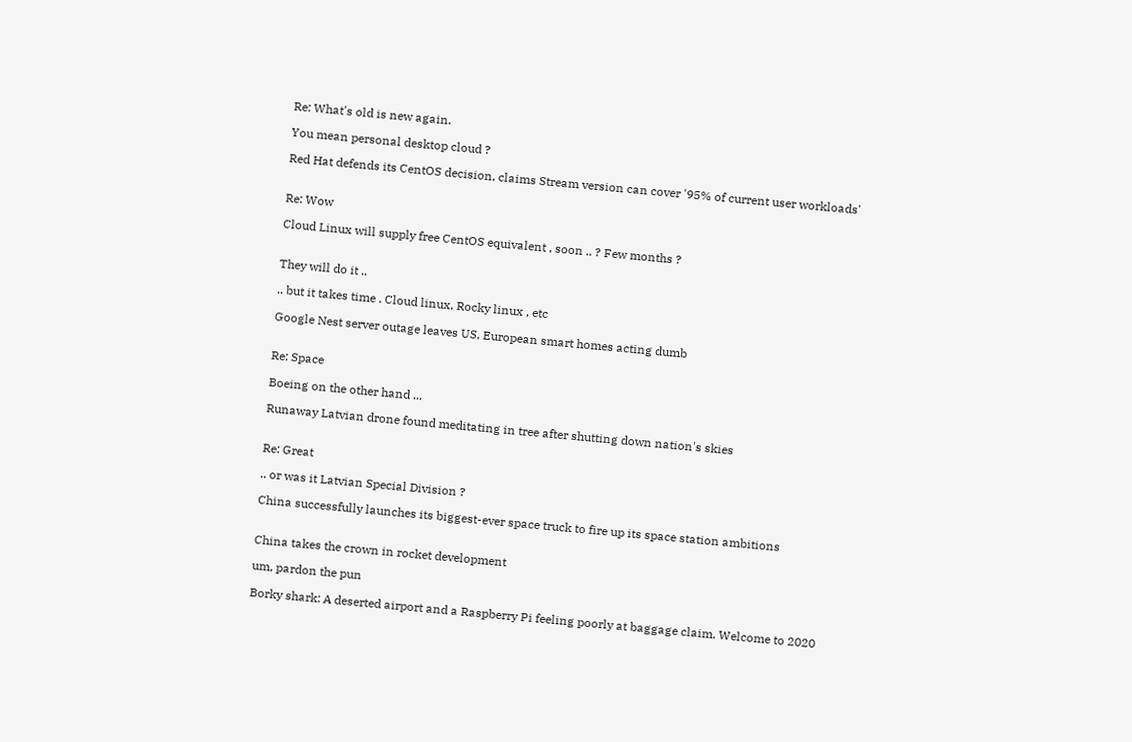Re: What's old is new again.

You mean personal desktop cloud ?

Red Hat defends its CentOS decision, claims Stream version can cover '95% of current user workloads'


Re: Wow

Cloud Linux will supply free CentOS equivalent , soon .. ? Few months ?


They will do it ..

.. but it takes time . Cloud linux, Rocky linux , etc

Google Nest server outage leaves US, European smart homes acting dumb


Re: Space

Boeing on the other hand ...

Runaway Latvian drone found meditating in tree after shutting down nation's skies


Re: Great

.. or was it Latvian Special Division ?

China successfully launches its biggest-ever space truck to fire up its space station ambitions


China takes the crown in rocket development

um, pardon the pun

Borky shark: A deserted airport and a Raspberry Pi feeling poorly at baggage claim. Welcome to 2020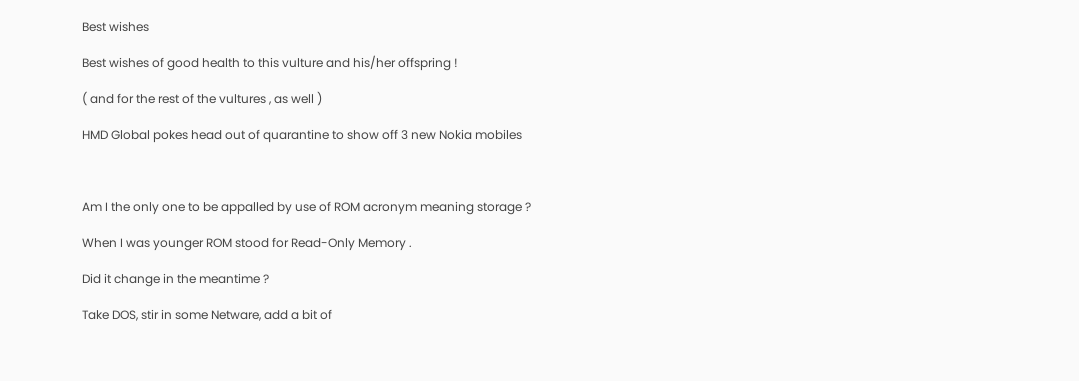Best wishes

Best wishes of good health to this vulture and his/her offspring !

( and for the rest of the vultures , as well )

HMD Global pokes head out of quarantine to show off 3 new Nokia mobiles



Am I the only one to be appalled by use of ROM acronym meaning storage ?

When I was younger ROM stood for Read-Only Memory .

Did it change in the meantime ?

Take DOS, stir in some Netware, add a bit of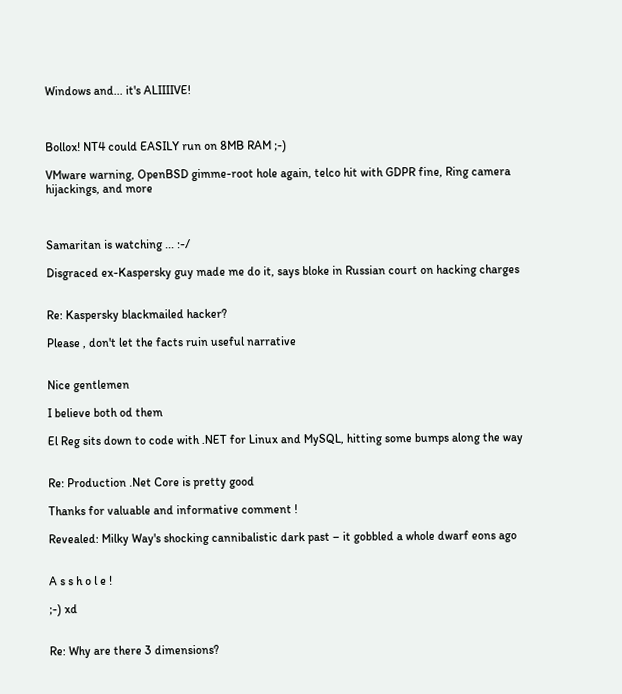Windows and... it's ALIIIIVE!



Bollox! NT4 could EASILY run on 8MB RAM ;-)

VMware warning, OpenBSD gimme-root hole again, telco hit with GDPR fine, Ring camera hijackings, and more



Samaritan is watching ... :-/

Disgraced ex-Kaspersky guy made me do it, says bloke in Russian court on hacking charges


Re: Kaspersky blackmailed hacker?

Please , don't let the facts ruin useful narrative


Nice gentlemen

I believe both od them

El Reg sits down to code with .NET for Linux and MySQL, hitting some bumps along the way


Re: Production .Net Core is pretty good

Thanks for valuable and informative comment !

Revealed: Milky Way's shocking cannibalistic dark past – it gobbled a whole dwarf eons ago


A s s h o l e !

;-) xd


Re: Why are there 3 dimensions?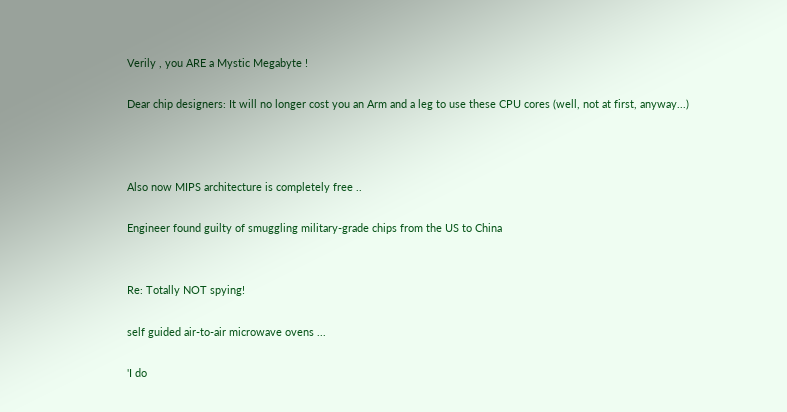Verily , you ARE a Mystic Megabyte !

Dear chip designers: It will no longer cost you an Arm and a leg to use these CPU cores (well, not at first, anyway...)



Also now MIPS architecture is completely free ..

Engineer found guilty of smuggling military-grade chips from the US to China


Re: Totally NOT spying!

self guided air-to-air microwave ovens ...

'I do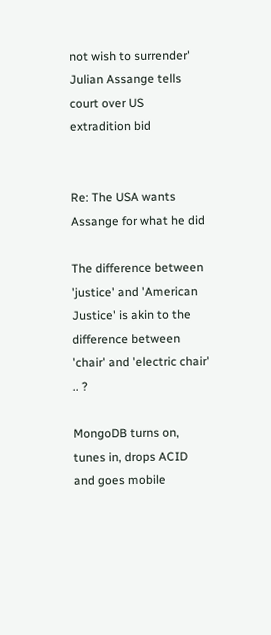not wish to surrender' Julian Assange tells court over US extradition bid


Re: The USA wants Assange for what he did

The difference between 'justice' and 'American Justice' is akin to the difference between 'chair' and 'electric chair' .. ?

MongoDB turns on, tunes in, drops ACID and goes mobile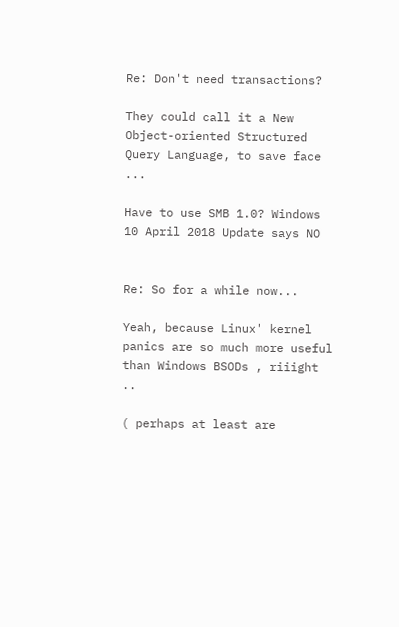Re: Don't need transactions?

They could call it a New Object-oriented Structured Query Language, to save face ...

Have to use SMB 1.0? Windows 10 April 2018 Update says NO


Re: So for a while now...

Yeah, because Linux' kernel panics are so much more useful than Windows BSODs , riiight ..

( perhaps at least are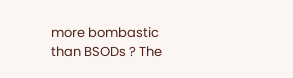more bombastic than BSODs ? The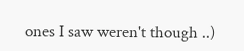ones I saw weren't though ..)